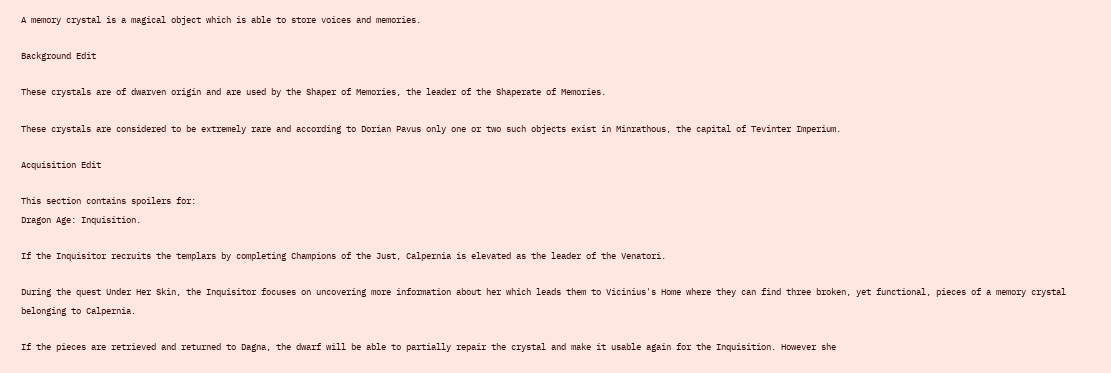A memory crystal is a magical object which is able to store voices and memories.

Background Edit

These crystals are of dwarven origin and are used by the Shaper of Memories, the leader of the Shaperate of Memories.

These crystals are considered to be extremely rare and according to Dorian Pavus only one or two such objects exist in Minrathous, the capital of Tevinter Imperium.

Acquisition Edit

This section contains spoilers for:
Dragon Age: Inquisition.

If the Inquisitor recruits the templars by completing Champions of the Just, Calpernia is elevated as the leader of the Venatori.

During the quest Under Her Skin, the Inquisitor focuses on uncovering more information about her which leads them to Vicinius's Home where they can find three broken, yet functional, pieces of a memory crystal belonging to Calpernia.

If the pieces are retrieved and returned to Dagna, the dwarf will be able to partially repair the crystal and make it usable again for the Inquisition. However she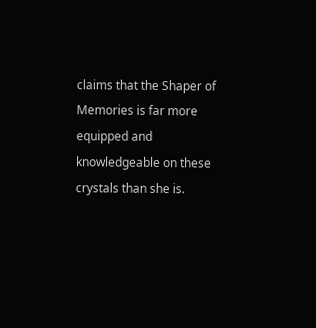claims that the Shaper of Memories is far more equipped and knowledgeable on these crystals than she is.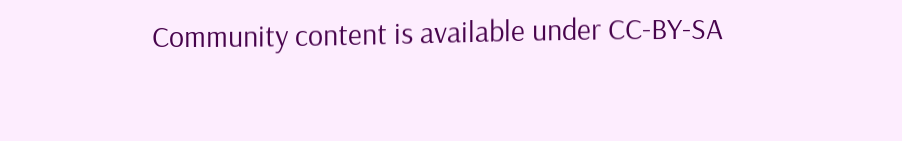Community content is available under CC-BY-SA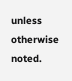unless otherwise noted.